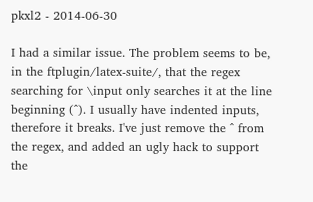pkxl2 - 2014-06-30

I had a similar issue. The problem seems to be, in the ftplugin/latex-suite/, that the regex searching for \input only searches it at the line beginning (^). I usually have indented inputs, therefore it breaks. I've just remove the ^ from the regex, and added an ugly hack to support the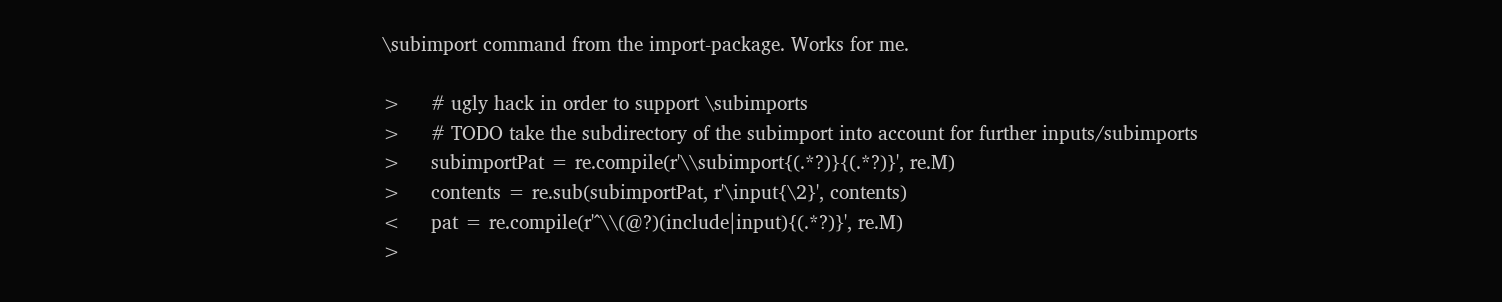\subimport command from the import-package. Works for me.

>     # ugly hack in order to support \subimports
>     # TODO take the subdirectory of the subimport into account for further inputs/subimports
>     subimportPat = re.compile(r'\\subimport{(.*?)}{(.*?)}', re.M)
>     contents = re.sub(subimportPat, r'\input{\2}', contents)
<     pat = re.compile(r'^\\(@?)(include|input){(.*?)}', re.M)
>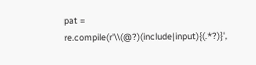pat = re.compile(r'\\(@?)(include|input){(.*?)}',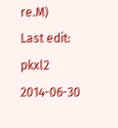re.M)
Last edit: pkxl2 2014-06-30